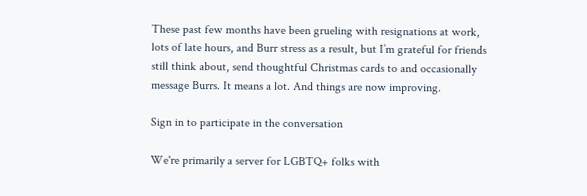These past few months have been grueling with resignations at work, lots of late hours, and Burr stress as a result, but I’m grateful for friends still think about, send thoughtful Christmas cards to and occasionally message Burrs. It means a lot. And things are now improving.

Sign in to participate in the conversation

We're primarily a server for LGBTQ+ folks with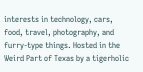interests in technology, cars, food, travel, photography, and furry-type things. Hosted in the Weird Part of Texas by a tigerholic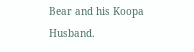Bear and his Koopa Husband.